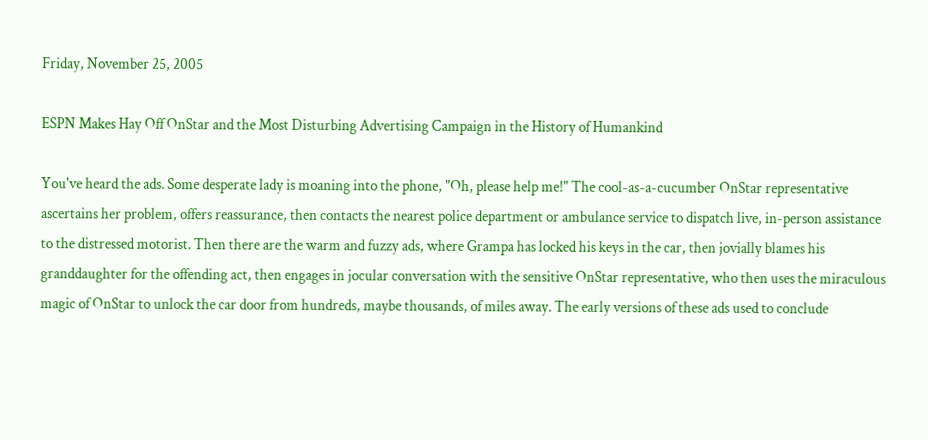Friday, November 25, 2005

ESPN Makes Hay Off OnStar and the Most Disturbing Advertising Campaign in the History of Humankind

You've heard the ads. Some desperate lady is moaning into the phone, "Oh, please help me!" The cool-as-a-cucumber OnStar representative ascertains her problem, offers reassurance, then contacts the nearest police department or ambulance service to dispatch live, in-person assistance to the distressed motorist. Then there are the warm and fuzzy ads, where Grampa has locked his keys in the car, then jovially blames his granddaughter for the offending act, then engages in jocular conversation with the sensitive OnStar representative, who then uses the miraculous magic of OnStar to unlock the car door from hundreds, maybe thousands, of miles away. The early versions of these ads used to conclude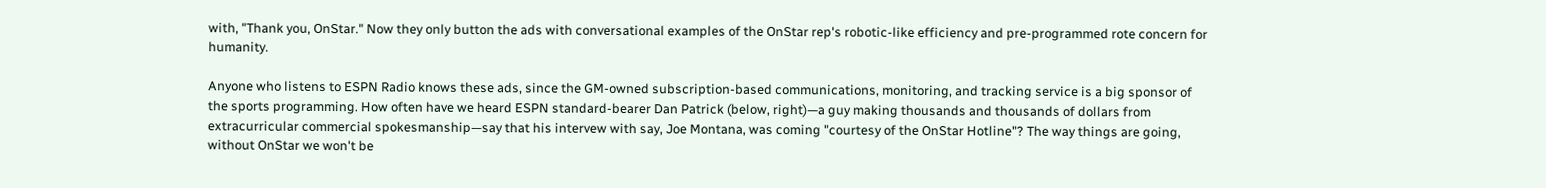with, "Thank you, OnStar." Now they only button the ads with conversational examples of the OnStar rep's robotic-like efficiency and pre-programmed rote concern for humanity.

Anyone who listens to ESPN Radio knows these ads, since the GM-owned subscription-based communications, monitoring, and tracking service is a big sponsor of the sports programming. How often have we heard ESPN standard-bearer Dan Patrick (below, right)—a guy making thousands and thousands of dollars from extracurricular commercial spokesmanship—say that his intervew with say, Joe Montana, was coming "courtesy of the OnStar Hotline"? The way things are going, without OnStar we won't be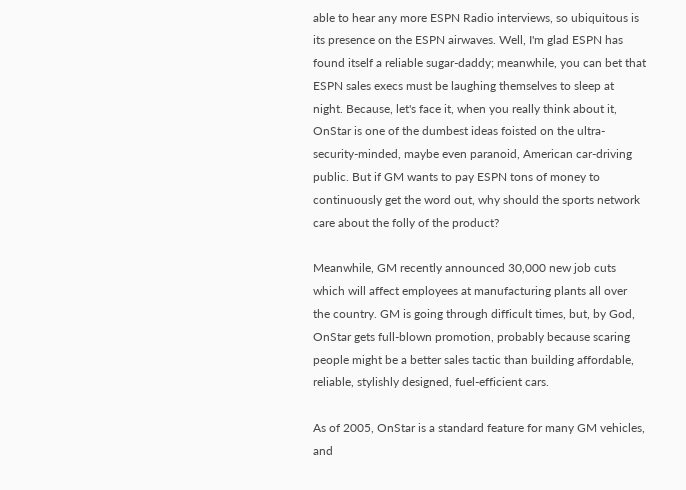able to hear any more ESPN Radio interviews, so ubiquitous is its presence on the ESPN airwaves. Well, I'm glad ESPN has found itself a reliable sugar-daddy; meanwhile, you can bet that ESPN sales execs must be laughing themselves to sleep at night. Because, let's face it, when you really think about it, OnStar is one of the dumbest ideas foisted on the ultra-security-minded, maybe even paranoid, American car-driving public. But if GM wants to pay ESPN tons of money to continuously get the word out, why should the sports network care about the folly of the product?

Meanwhile, GM recently announced 30,000 new job cuts which will affect employees at manufacturing plants all over the country. GM is going through difficult times, but, by God, OnStar gets full-blown promotion, probably because scaring people might be a better sales tactic than building affordable, reliable, stylishly designed, fuel-efficient cars.

As of 2005, OnStar is a standard feature for many GM vehicles, and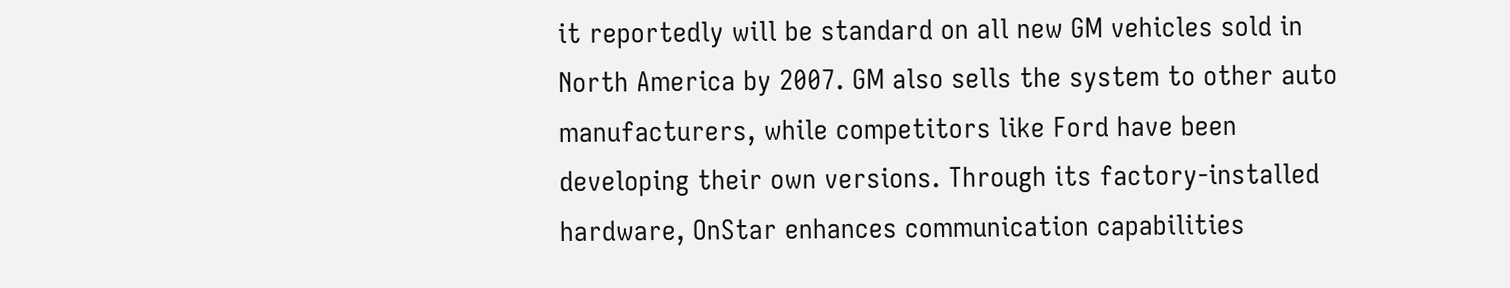it reportedly will be standard on all new GM vehicles sold in North America by 2007. GM also sells the system to other auto manufacturers, while competitors like Ford have been developing their own versions. Through its factory-installed hardware, OnStar enhances communication capabilities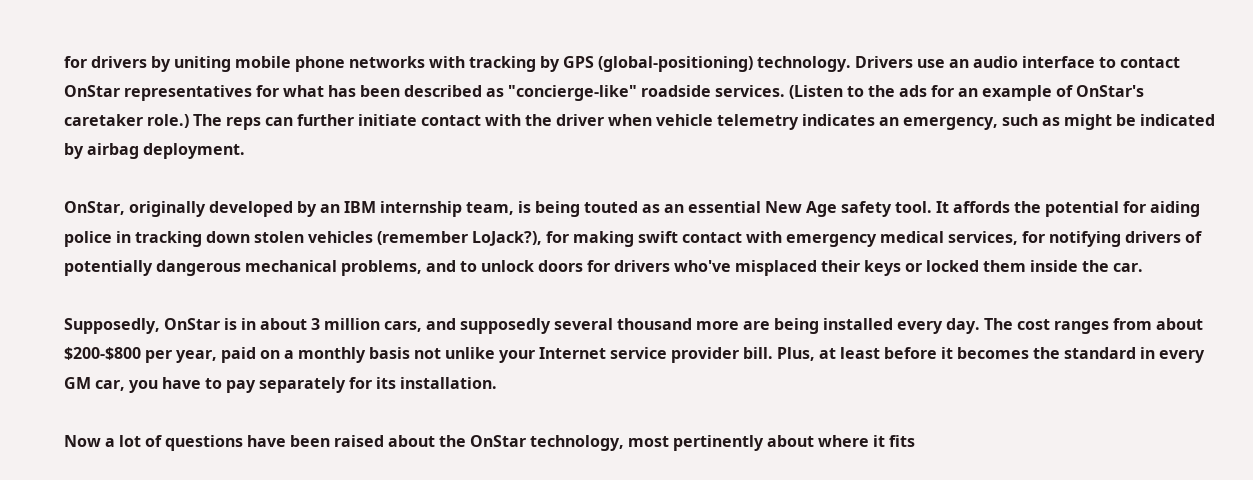for drivers by uniting mobile phone networks with tracking by GPS (global-positioning) technology. Drivers use an audio interface to contact OnStar representatives for what has been described as "concierge-like" roadside services. (Listen to the ads for an example of OnStar's caretaker role.) The reps can further initiate contact with the driver when vehicle telemetry indicates an emergency, such as might be indicated by airbag deployment.

OnStar, originally developed by an IBM internship team, is being touted as an essential New Age safety tool. It affords the potential for aiding police in tracking down stolen vehicles (remember LoJack?), for making swift contact with emergency medical services, for notifying drivers of potentially dangerous mechanical problems, and to unlock doors for drivers who've misplaced their keys or locked them inside the car.

Supposedly, OnStar is in about 3 million cars, and supposedly several thousand more are being installed every day. The cost ranges from about $200-$800 per year, paid on a monthly basis not unlike your Internet service provider bill. Plus, at least before it becomes the standard in every GM car, you have to pay separately for its installation.

Now a lot of questions have been raised about the OnStar technology, most pertinently about where it fits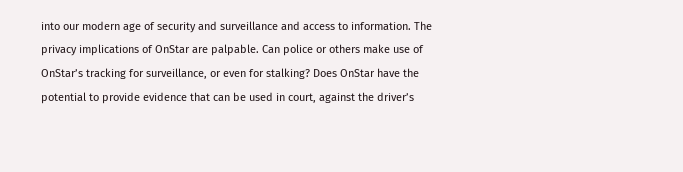into our modern age of security and surveillance and access to information. The privacy implications of OnStar are palpable. Can police or others make use of OnStar’s tracking for surveillance, or even for stalking? Does OnStar have the potential to provide evidence that can be used in court, against the driver’s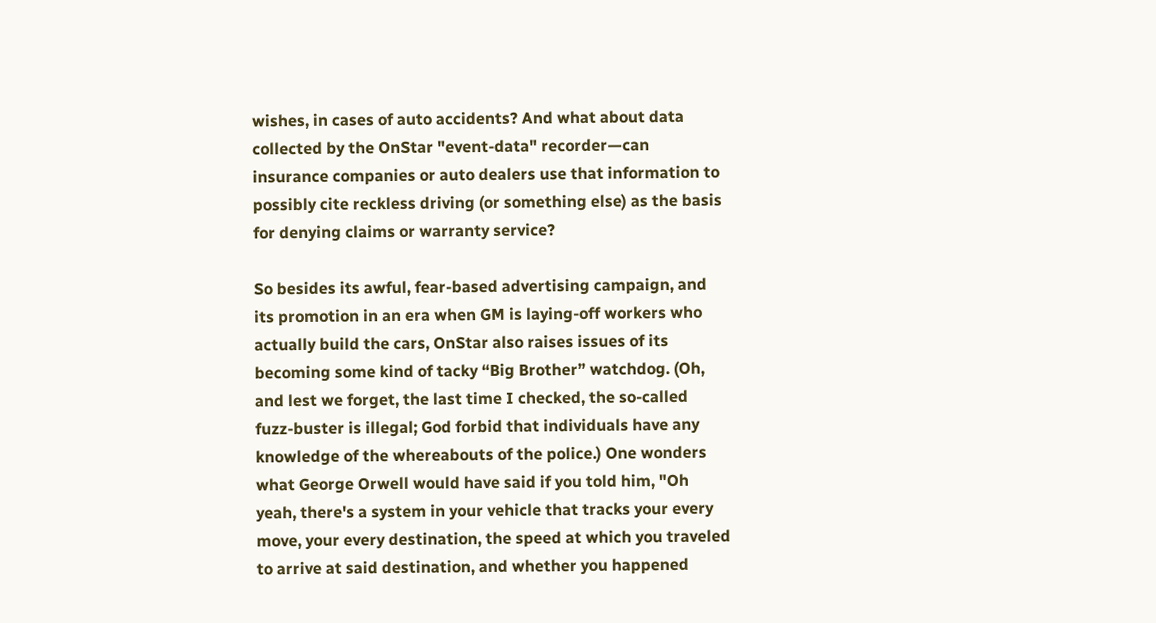wishes, in cases of auto accidents? And what about data collected by the OnStar "event-data" recorder—can insurance companies or auto dealers use that information to possibly cite reckless driving (or something else) as the basis for denying claims or warranty service?

So besides its awful, fear-based advertising campaign, and its promotion in an era when GM is laying-off workers who actually build the cars, OnStar also raises issues of its becoming some kind of tacky “Big Brother” watchdog. (Oh, and lest we forget, the last time I checked, the so-called fuzz-buster is illegal; God forbid that individuals have any knowledge of the whereabouts of the police.) One wonders what George Orwell would have said if you told him, "Oh yeah, there's a system in your vehicle that tracks your every move, your every destination, the speed at which you traveled to arrive at said destination, and whether you happened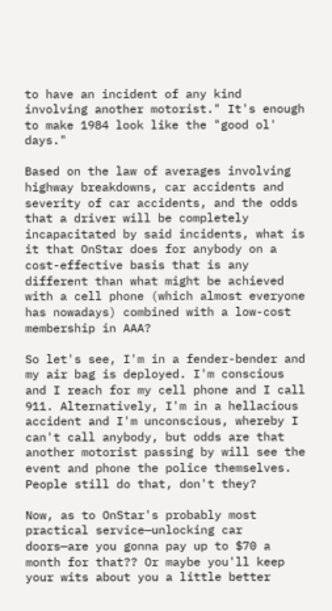to have an incident of any kind involving another motorist." It's enough to make 1984 look like the "good ol' days."

Based on the law of averages involving highway breakdowns, car accidents and severity of car accidents, and the odds that a driver will be completely incapacitated by said incidents, what is it that OnStar does for anybody on a cost-effective basis that is any different than what might be achieved with a cell phone (which almost everyone has nowadays) combined with a low-cost membership in AAA?

So let's see, I'm in a fender-bender and my air bag is deployed. I'm conscious and I reach for my cell phone and I call 911. Alternatively, I'm in a hellacious accident and I'm unconscious, whereby I can't call anybody, but odds are that another motorist passing by will see the event and phone the police themselves. People still do that, don't they?

Now, as to OnStar's probably most practical service—unlocking car doors—are you gonna pay up to $70 a month for that?? Or maybe you'll keep your wits about you a little better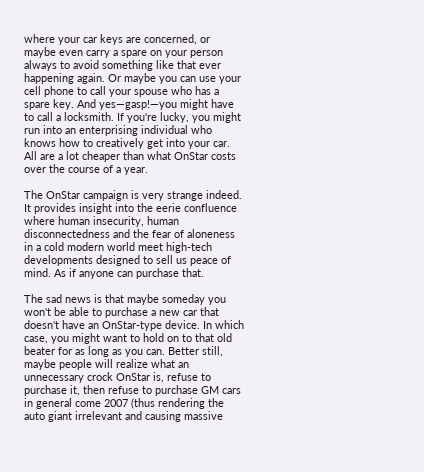where your car keys are concerned, or maybe even carry a spare on your person always to avoid something like that ever happening again. Or maybe you can use your cell phone to call your spouse who has a spare key. And yes—gasp!—you might have to call a locksmith. If you're lucky, you might run into an enterprising individual who knows how to creatively get into your car. All are a lot cheaper than what OnStar costs over the course of a year.

The OnStar campaign is very strange indeed. It provides insight into the eerie confluence where human insecurity, human disconnectedness and the fear of aloneness in a cold modern world meet high-tech developments designed to sell us peace of mind. As if anyone can purchase that.

The sad news is that maybe someday you won't be able to purchase a new car that doesn't have an OnStar-type device. In which case, you might want to hold on to that old beater for as long as you can. Better still, maybe people will realize what an unnecessary crock OnStar is, refuse to purchase it, then refuse to purchase GM cars in general come 2007 (thus rendering the auto giant irrelevant and causing massive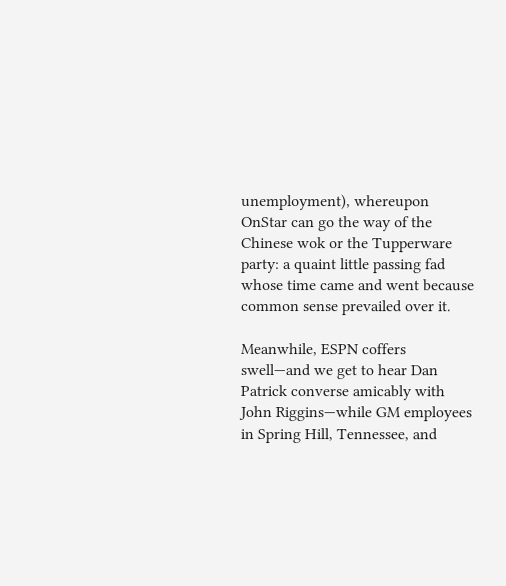unemployment), whereupon OnStar can go the way of the Chinese wok or the Tupperware party: a quaint little passing fad whose time came and went because common sense prevailed over it.

Meanwhile, ESPN coffers swell—and we get to hear Dan Patrick converse amicably with John Riggins—while GM employees in Spring Hill, Tennessee, and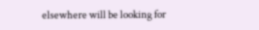elsewhere will be looking for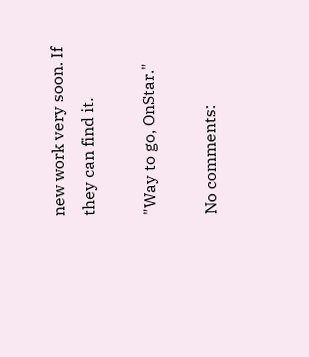new work very soon. If they can find it.

"Way to go, OnStar."

No comments: